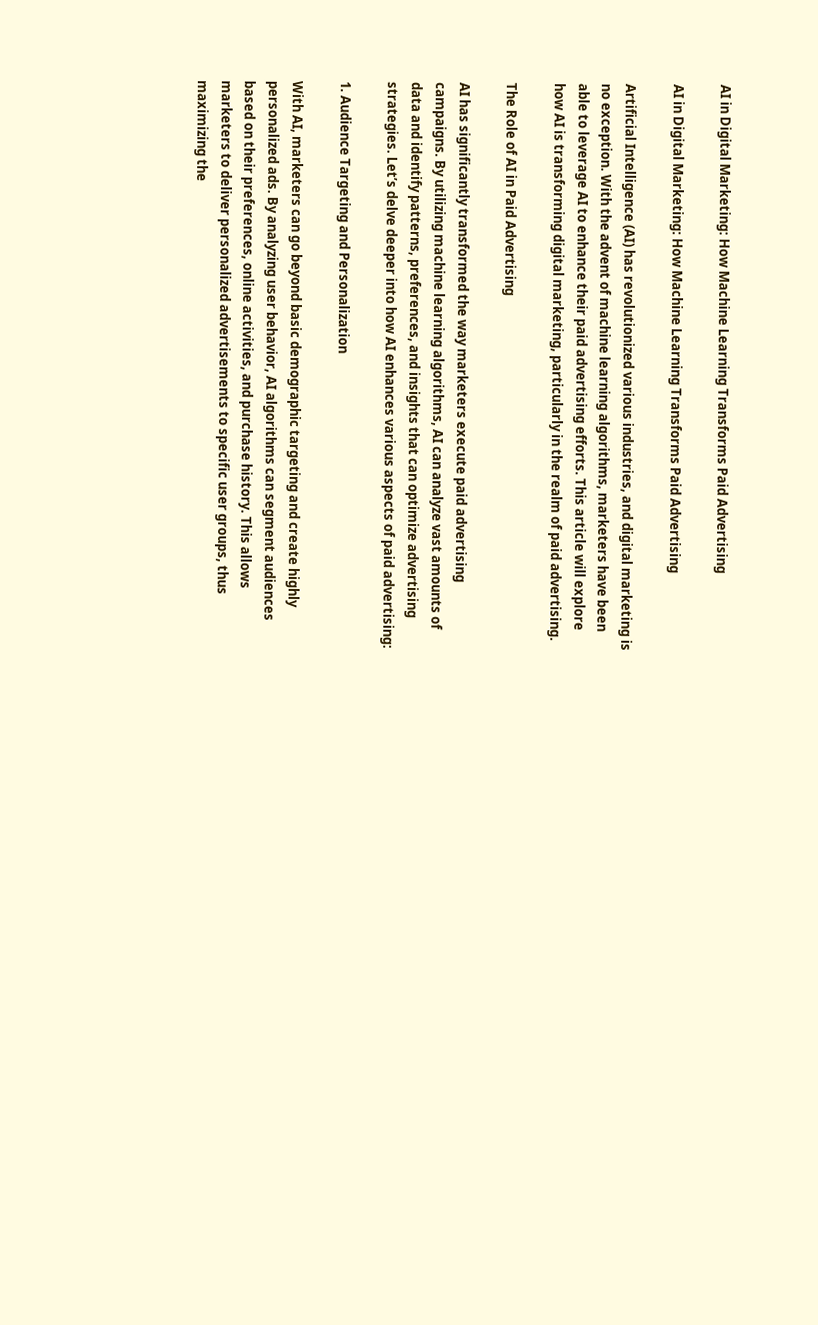AI in Digital Marketing: How Machine Learning Transforms Paid Advertising

AI in Digital Marketing: How Machine Learning Transforms Paid Advertising

Artificial Intelligence (AI) has revolutionized various industries, and digital marketing is no exception. With the advent of machine learning algorithms, marketers have been able to leverage AI to enhance their paid advertising efforts. This article will explore how AI is transforming digital marketing, particularly in the realm of paid advertising.

The Role of AI in Paid Advertising

AI has significantly transformed the way marketers execute paid advertising campaigns. By utilizing machine learning algorithms, AI can analyze vast amounts of data and identify patterns, preferences, and insights that can optimize advertising strategies. Let’s delve deeper into how AI enhances various aspects of paid advertising:

1. Audience Targeting and Personalization

With AI, marketers can go beyond basic demographic targeting and create highly personalized ads. By analyzing user behavior, AI algorithms can segment audiences based on their preferences, online activities, and purchase history. This allows marketers to deliver personalized advertisements to specific user groups, thus maximizing the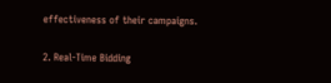effectiveness of their campaigns.

2. Real-Time Bidding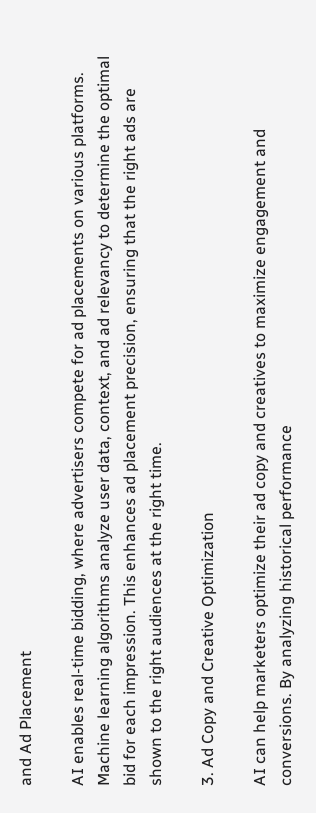and Ad Placement

AI enables real-time bidding, where advertisers compete for ad placements on various platforms. Machine learning algorithms analyze user data, context, and ad relevancy to determine the optimal bid for each impression. This enhances ad placement precision, ensuring that the right ads are shown to the right audiences at the right time.

3. Ad Copy and Creative Optimization

AI can help marketers optimize their ad copy and creatives to maximize engagement and conversions. By analyzing historical performance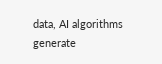data, AI algorithms generate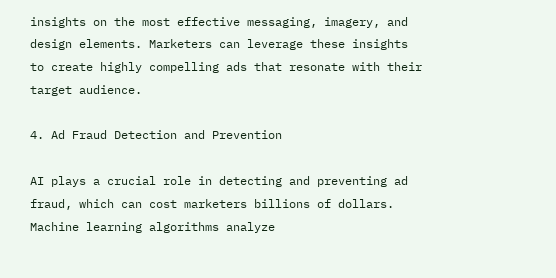insights on the most effective messaging, imagery, and design elements. Marketers can leverage these insights to create highly compelling ads that resonate with their target audience.

4. Ad Fraud Detection and Prevention

AI plays a crucial role in detecting and preventing ad fraud, which can cost marketers billions of dollars. Machine learning algorithms analyze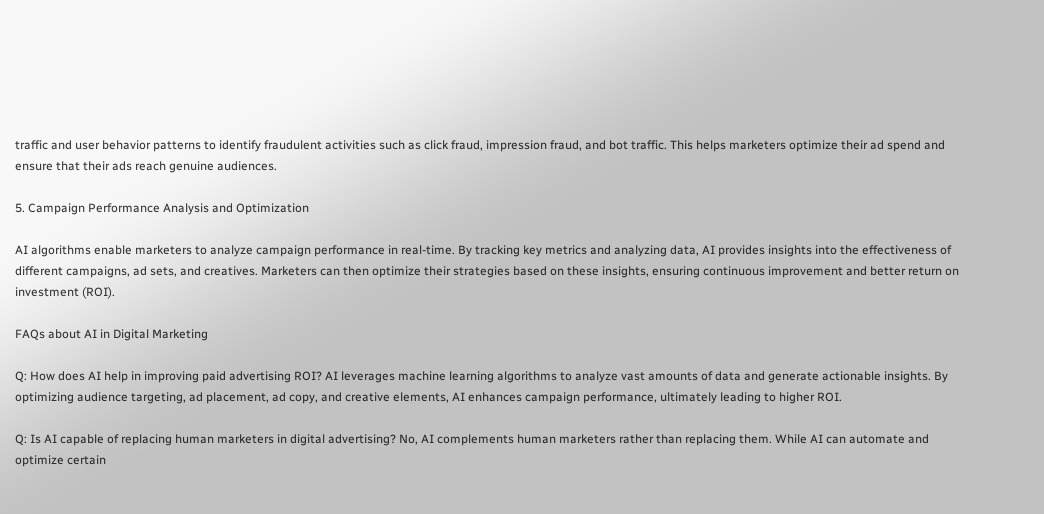traffic and user behavior patterns to identify fraudulent activities such as click fraud, impression fraud, and bot traffic. This helps marketers optimize their ad spend and ensure that their ads reach genuine audiences.

5. Campaign Performance Analysis and Optimization

AI algorithms enable marketers to analyze campaign performance in real-time. By tracking key metrics and analyzing data, AI provides insights into the effectiveness of different campaigns, ad sets, and creatives. Marketers can then optimize their strategies based on these insights, ensuring continuous improvement and better return on investment (ROI).

FAQs about AI in Digital Marketing

Q: How does AI help in improving paid advertising ROI? AI leverages machine learning algorithms to analyze vast amounts of data and generate actionable insights. By optimizing audience targeting, ad placement, ad copy, and creative elements, AI enhances campaign performance, ultimately leading to higher ROI.

Q: Is AI capable of replacing human marketers in digital advertising? No, AI complements human marketers rather than replacing them. While AI can automate and optimize certain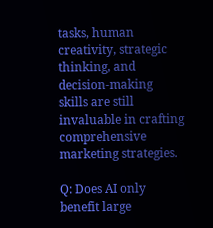tasks, human creativity, strategic thinking, and decision-making skills are still invaluable in crafting comprehensive marketing strategies.

Q: Does AI only benefit large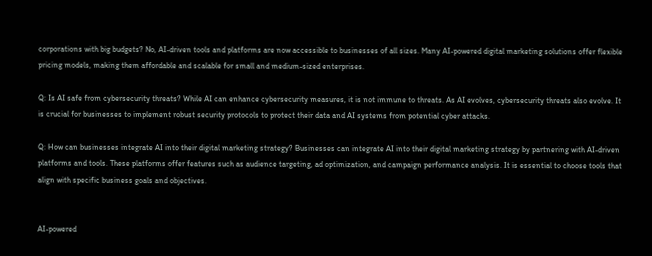corporations with big budgets? No, AI-driven tools and platforms are now accessible to businesses of all sizes. Many AI-powered digital marketing solutions offer flexible pricing models, making them affordable and scalable for small and medium-sized enterprises.

Q: Is AI safe from cybersecurity threats? While AI can enhance cybersecurity measures, it is not immune to threats. As AI evolves, cybersecurity threats also evolve. It is crucial for businesses to implement robust security protocols to protect their data and AI systems from potential cyber attacks.

Q: How can businesses integrate AI into their digital marketing strategy? Businesses can integrate AI into their digital marketing strategy by partnering with AI-driven platforms and tools. These platforms offer features such as audience targeting, ad optimization, and campaign performance analysis. It is essential to choose tools that align with specific business goals and objectives.


AI-powered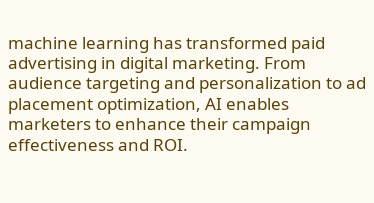machine learning has transformed paid advertising in digital marketing. From audience targeting and personalization to ad placement optimization, AI enables marketers to enhance their campaign effectiveness and ROI.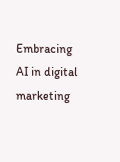Embracing AI in digital marketing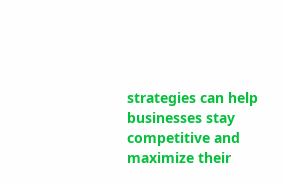strategies can help businesses stay competitive and maximize their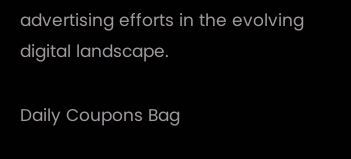advertising efforts in the evolving digital landscape.

Daily Coupons Bag